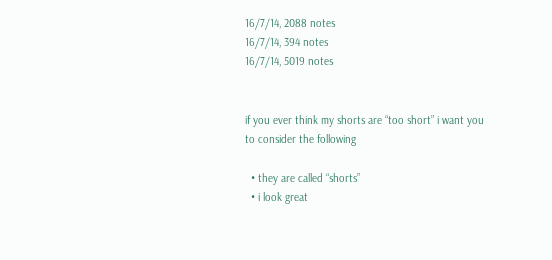16/7/14, 2088 notes
16/7/14, 394 notes
16/7/14, 5019 notes


if you ever think my shorts are “too short” i want you to consider the following

  • they are called “shorts”
  • i look great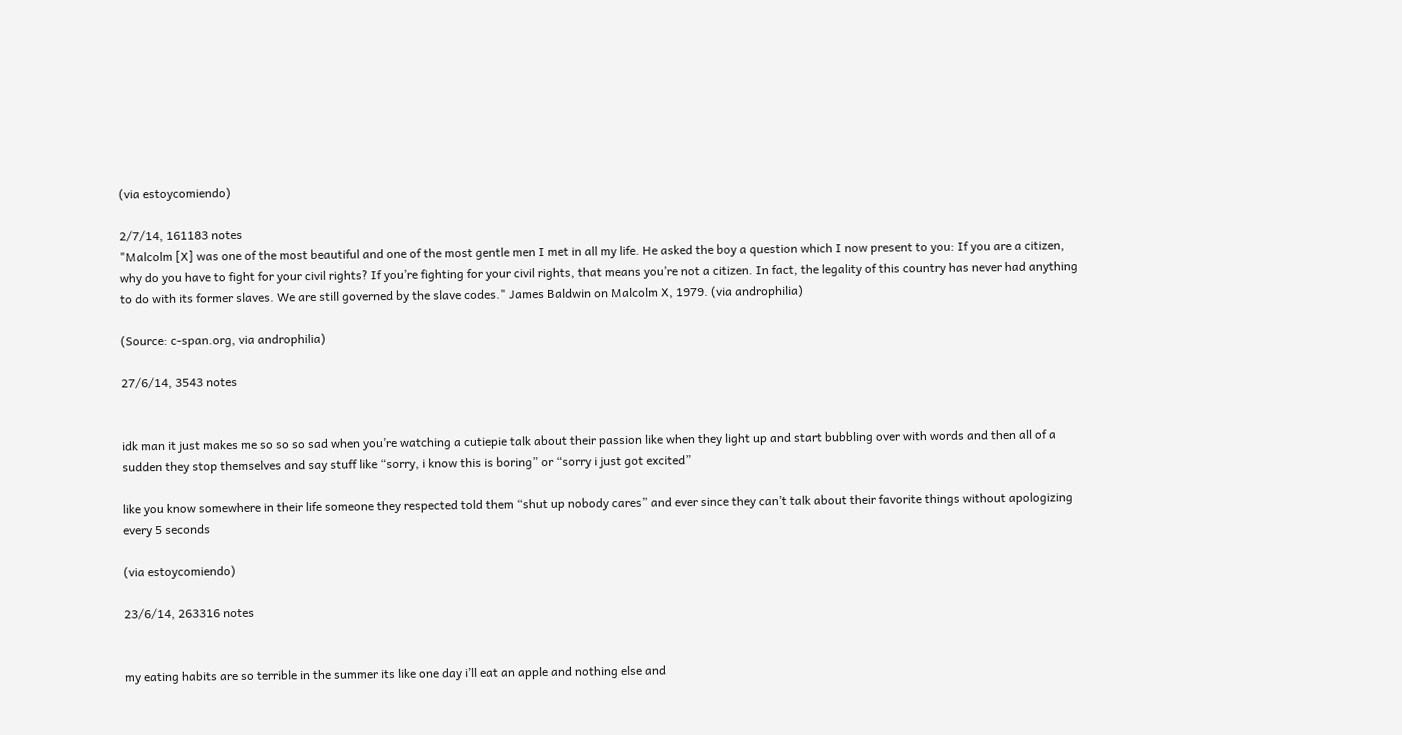(via estoycomiendo)

2/7/14, 161183 notes
"Malcolm [X] was one of the most beautiful and one of the most gentle men I met in all my life. He asked the boy a question which I now present to you: If you are a citizen, why do you have to fight for your civil rights? If you’re fighting for your civil rights, that means you’re not a citizen. In fact, the legality of this country has never had anything to do with its former slaves. We are still governed by the slave codes." James Baldwin on Malcolm X, 1979. (via androphilia)

(Source: c-span.org, via androphilia)

27/6/14, 3543 notes


idk man it just makes me so so so sad when you’re watching a cutiepie talk about their passion like when they light up and start bubbling over with words and then all of a sudden they stop themselves and say stuff like “sorry, i know this is boring” or “sorry i just got excited”

like you know somewhere in their life someone they respected told them “shut up nobody cares” and ever since they can’t talk about their favorite things without apologizing every 5 seconds

(via estoycomiendo)

23/6/14, 263316 notes


my eating habits are so terrible in the summer its like one day i’ll eat an apple and nothing else and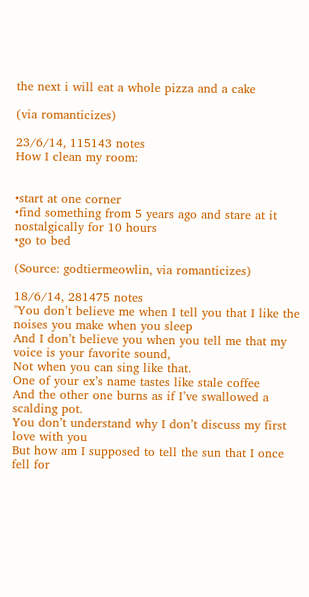the next i will eat a whole pizza and a cake

(via romanticizes)

23/6/14, 115143 notes
How I clean my room:


•start at one corner
•find something from 5 years ago and stare at it nostalgically for 10 hours
•go to bed

(Source: godtiermeowlin, via romanticizes)

18/6/14, 281475 notes
"You don’t believe me when I tell you that I like the noises you make when you sleep
And I don’t believe you when you tell me that my voice is your favorite sound,
Not when you can sing like that.
One of your ex’s name tastes like stale coffee
And the other one burns as if I’ve swallowed a scalding pot.
You don’t understand why I don’t discuss my first love with you
But how am I supposed to tell the sun that I once fell for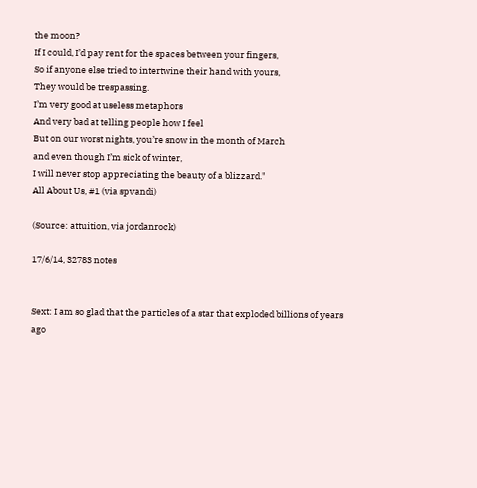the moon?
If I could, I’d pay rent for the spaces between your fingers,
So if anyone else tried to intertwine their hand with yours,
They would be trespassing.
I’m very good at useless metaphors
And very bad at telling people how I feel
But on our worst nights, you’re snow in the month of March
and even though I’m sick of winter,
I will never stop appreciating the beauty of a blizzard."
All About Us, #1 (via spvandi)

(Source: attuition, via jordanrock)

17/6/14, 32783 notes


Sext: I am so glad that the particles of a star that exploded billions of years ago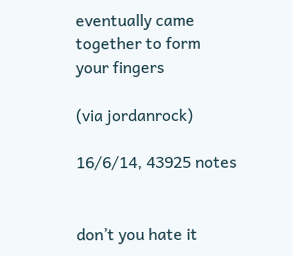eventually came together to form your fingers

(via jordanrock)

16/6/14, 43925 notes


don’t you hate it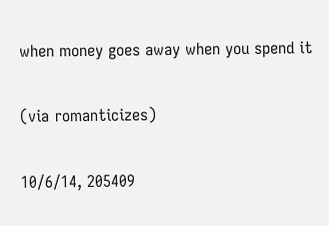when money goes away when you spend it

(via romanticizes)

10/6/14, 205409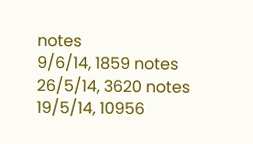notes
9/6/14, 1859 notes
26/5/14, 3620 notes
19/5/14, 10956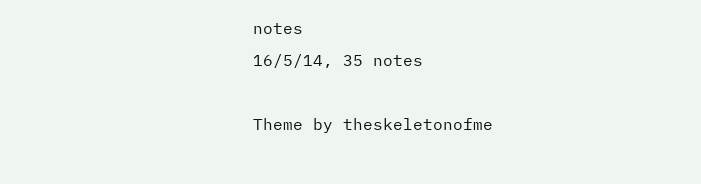notes
16/5/14, 35 notes

Theme by theskeletonofme